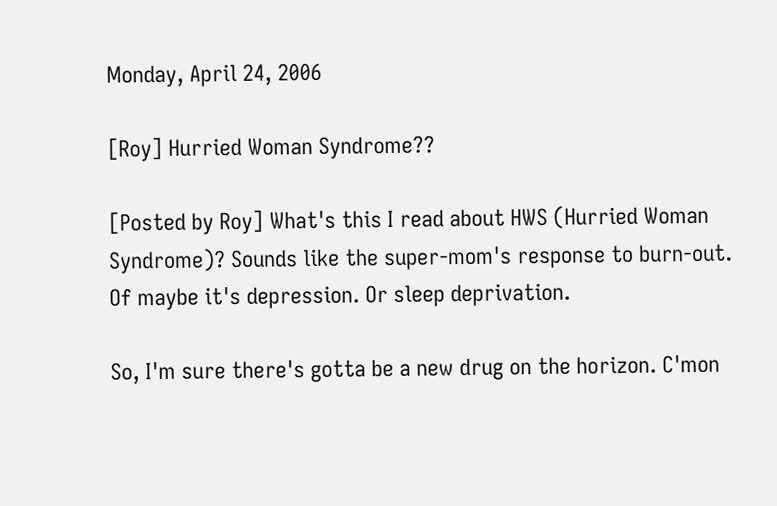Monday, April 24, 2006

[Roy] Hurried Woman Syndrome??

[Posted by Roy] What's this I read about HWS (Hurried Woman Syndrome)? Sounds like the super-mom's response to burn-out. Of maybe it's depression. Or sleep deprivation.

So, I'm sure there's gotta be a new drug on the horizon. C'mon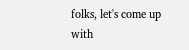folks, let's come up with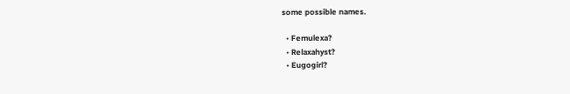some possible names.

  • Femulexa?
  • Relaxahyst?
  • Eugogirl?